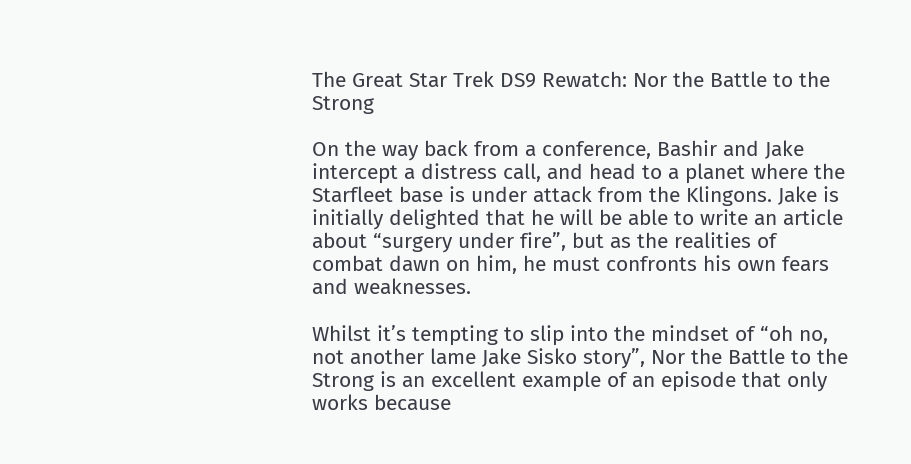The Great Star Trek DS9 Rewatch: Nor the Battle to the Strong

On the way back from a conference, Bashir and Jake intercept a distress call, and head to a planet where the Starfleet base is under attack from the Klingons. Jake is initially delighted that he will be able to write an article about “surgery under fire”, but as the realities of combat dawn on him, he must confronts his own fears and weaknesses.

Whilst it’s tempting to slip into the mindset of “oh no, not another lame Jake Sisko story”, Nor the Battle to the Strong is an excellent example of an episode that only works because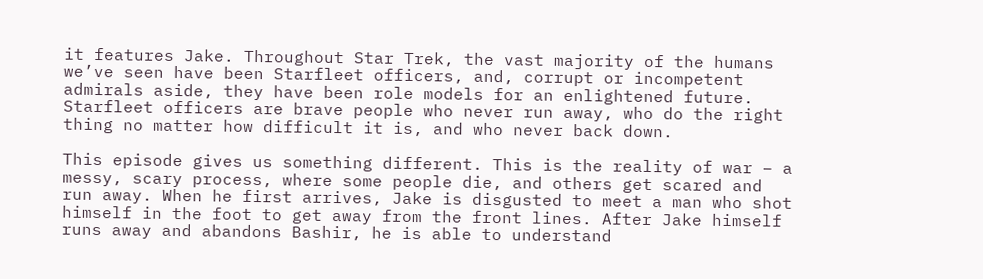it features Jake. Throughout Star Trek, the vast majority of the humans we’ve seen have been Starfleet officers, and, corrupt or incompetent admirals aside, they have been role models for an enlightened future. Starfleet officers are brave people who never run away, who do the right thing no matter how difficult it is, and who never back down.

This episode gives us something different. This is the reality of war – a messy, scary process, where some people die, and others get scared and run away. When he first arrives, Jake is disgusted to meet a man who shot himself in the foot to get away from the front lines. After Jake himself runs away and abandons Bashir, he is able to understand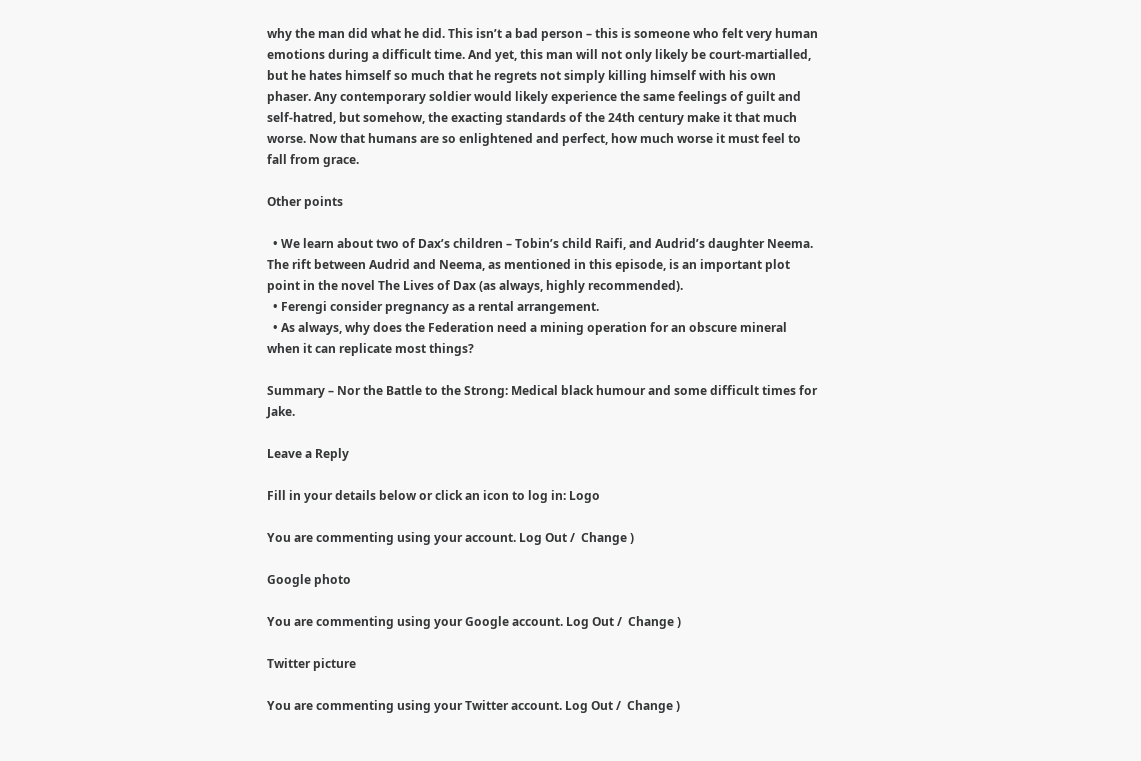why the man did what he did. This isn’t a bad person – this is someone who felt very human emotions during a difficult time. And yet, this man will not only likely be court-martialled, but he hates himself so much that he regrets not simply killing himself with his own phaser. Any contemporary soldier would likely experience the same feelings of guilt and self-hatred, but somehow, the exacting standards of the 24th century make it that much worse. Now that humans are so enlightened and perfect, how much worse it must feel to fall from grace.

Other points

  • We learn about two of Dax’s children – Tobin’s child Raifi, and Audrid’s daughter Neema. The rift between Audrid and Neema, as mentioned in this episode, is an important plot point in the novel The Lives of Dax (as always, highly recommended).
  • Ferengi consider pregnancy as a rental arrangement.
  • As always, why does the Federation need a mining operation for an obscure mineral when it can replicate most things?

Summary – Nor the Battle to the Strong: Medical black humour and some difficult times for Jake.

Leave a Reply

Fill in your details below or click an icon to log in: Logo

You are commenting using your account. Log Out /  Change )

Google photo

You are commenting using your Google account. Log Out /  Change )

Twitter picture

You are commenting using your Twitter account. Log Out /  Change )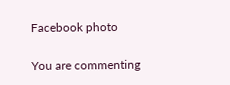Facebook photo

You are commenting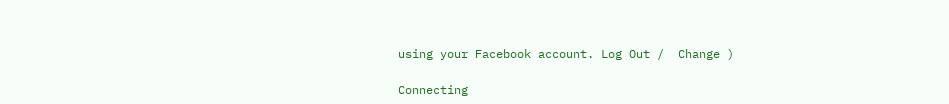using your Facebook account. Log Out /  Change )

Connecting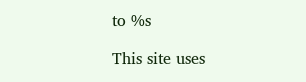to %s

This site uses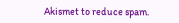Akismet to reduce spam.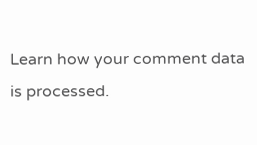Learn how your comment data is processed.